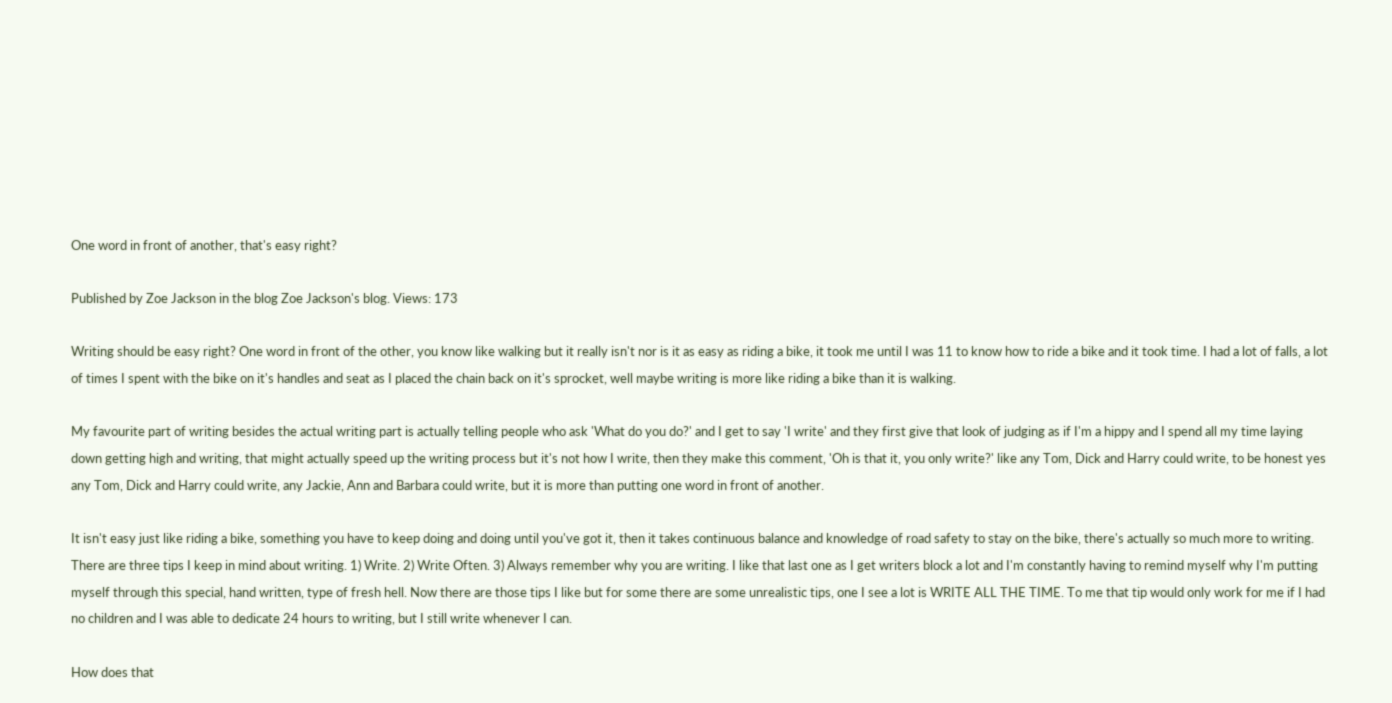One word in front of another, that's easy right?

Published by Zoe Jackson in the blog Zoe Jackson's blog. Views: 173

Writing should be easy right? One word in front of the other, you know like walking but it really isn't nor is it as easy as riding a bike, it took me until I was 11 to know how to ride a bike and it took time. I had a lot of falls, a lot of times I spent with the bike on it's handles and seat as I placed the chain back on it's sprocket, well maybe writing is more like riding a bike than it is walking.

My favourite part of writing besides the actual writing part is actually telling people who ask 'What do you do?' and I get to say 'I write' and they first give that look of judging as if I'm a hippy and I spend all my time laying down getting high and writing, that might actually speed up the writing process but it's not how I write, then they make this comment, 'Oh is that it, you only write?' like any Tom, Dick and Harry could write, to be honest yes any Tom, Dick and Harry could write, any Jackie, Ann and Barbara could write, but it is more than putting one word in front of another.

It isn't easy just like riding a bike, something you have to keep doing and doing until you've got it, then it takes continuous balance and knowledge of road safety to stay on the bike, there's actually so much more to writing. There are three tips I keep in mind about writing. 1) Write. 2) Write Often. 3) Always remember why you are writing. I like that last one as I get writers block a lot and I'm constantly having to remind myself why I'm putting myself through this special, hand written, type of fresh hell. Now there are those tips I like but for some there are some unrealistic tips, one I see a lot is WRITE ALL THE TIME. To me that tip would only work for me if I had no children and I was able to dedicate 24 hours to writing, but I still write whenever I can.

How does that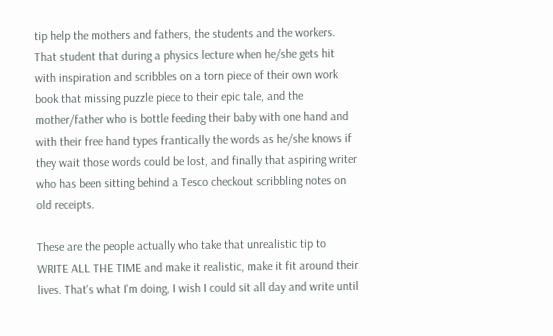tip help the mothers and fathers, the students and the workers. That student that during a physics lecture when he/she gets hit with inspiration and scribbles on a torn piece of their own work book that missing puzzle piece to their epic tale, and the mother/father who is bottle feeding their baby with one hand and with their free hand types frantically the words as he/she knows if they wait those words could be lost, and finally that aspiring writer who has been sitting behind a Tesco checkout scribbling notes on old receipts.

These are the people actually who take that unrealistic tip to WRITE ALL THE TIME and make it realistic, make it fit around their lives. That's what I'm doing, I wish I could sit all day and write until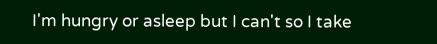I'm hungry or asleep but I can't so I take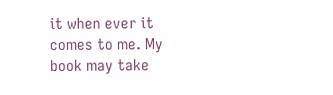it when ever it comes to me. My book may take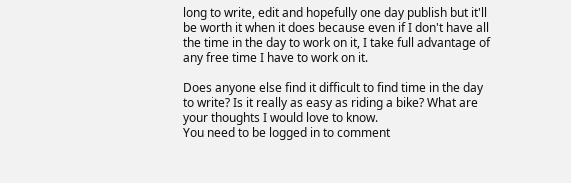long to write, edit and hopefully one day publish but it'll be worth it when it does because even if I don't have all the time in the day to work on it, I take full advantage of any free time I have to work on it.

Does anyone else find it difficult to find time in the day to write? Is it really as easy as riding a bike? What are your thoughts I would love to know.
You need to be logged in to comment